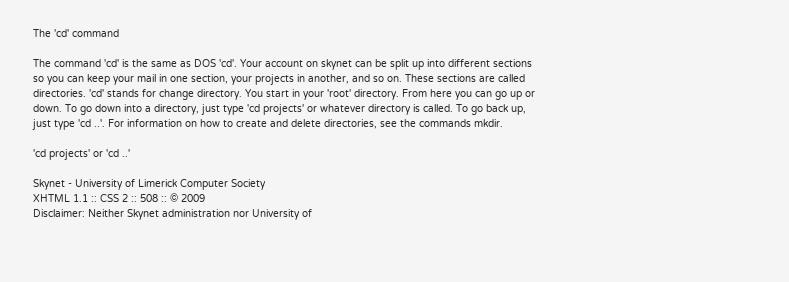The 'cd' command

The command 'cd' is the same as DOS 'cd'. Your account on skynet can be split up into different sections so you can keep your mail in one section, your projects in another, and so on. These sections are called directories. 'cd' stands for change directory. You start in your 'root' directory. From here you can go up or down. To go down into a directory, just type 'cd projects' or whatever directory is called. To go back up, just type 'cd ..'. For information on how to create and delete directories, see the commands mkdir.

'cd projects' or 'cd ..'

Skynet - University of Limerick Computer Society
XHTML 1.1 :: CSS 2 :: 508 :: © 2009
Disclaimer: Neither Skynet administration nor University of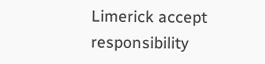Limerick accept responsibility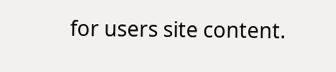for users site content.